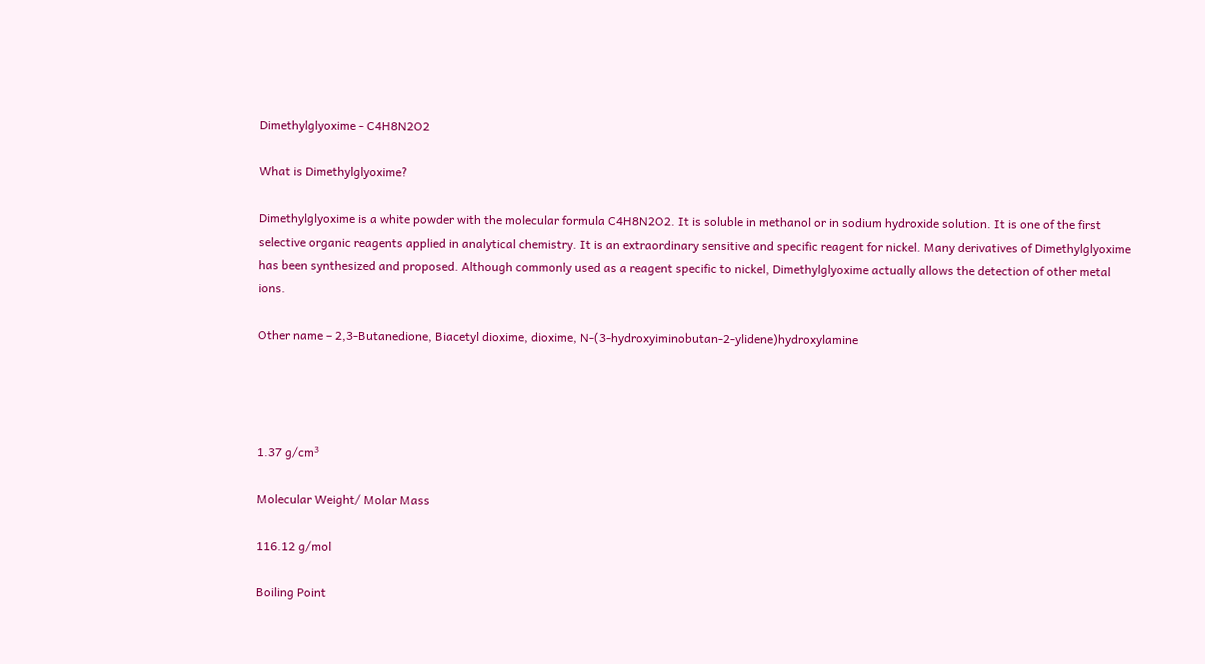Dimethylglyoxime - C4H8N2O2

What is Dimethylglyoxime?

Dimethylglyoxime is a white powder with the molecular formula C4H8N2O2. It is soluble in methanol or in sodium hydroxide solution. It is one of the first selective organic reagents applied in analytical chemistry. It is an extraordinary sensitive and specific reagent for nickel. Many derivatives of Dimethylglyoxime has been synthesized and proposed. Although commonly used as a reagent specific to nickel, Dimethylglyoxime actually allows the detection of other metal ions.

Other name – 2,3-Butanedione, Biacetyl dioxime, dioxime, N-(3-hydroxyiminobutan-2-ylidene)hydroxylamine




1.37 g/cm³

Molecular Weight/ Molar Mass

116.12 g/mol

Boiling Point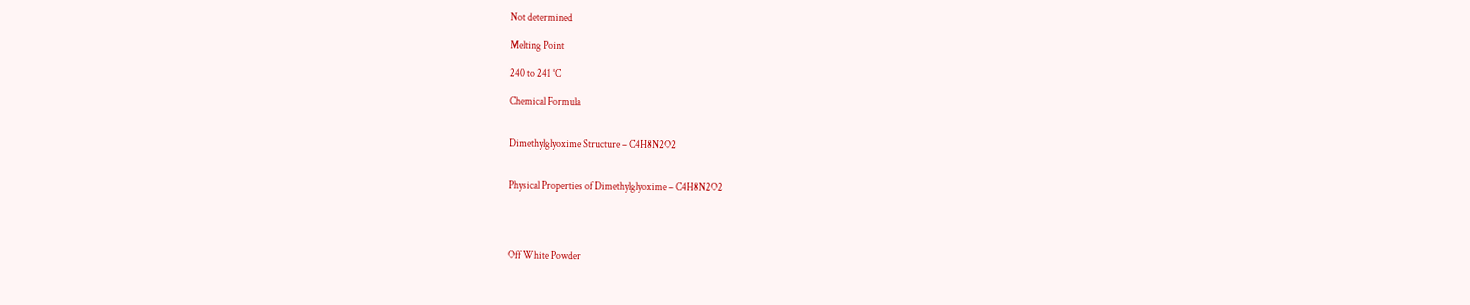Not determined

Melting Point

240 to 241 °C

Chemical Formula


Dimethylglyoxime Structure – C4H8N2O2


Physical Properties of Dimethylglyoxime – C4H8N2O2




Off White Powder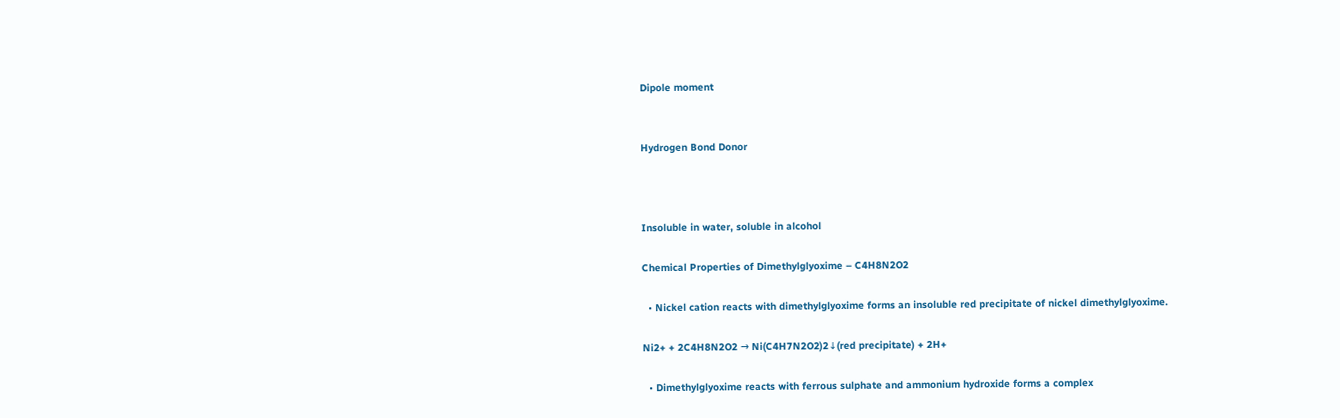Dipole moment


Hydrogen Bond Donor



Insoluble in water, soluble in alcohol

Chemical Properties of Dimethylglyoxime – C4H8N2O2

  • Nickel cation reacts with dimethylglyoxime forms an insoluble red precipitate of nickel dimethylglyoxime.

Ni2+ + 2C4H8N2O2 → Ni(C4H7N2O2)2↓(red precipitate) + 2H+

  • Dimethylglyoxime reacts with ferrous sulphate and ammonium hydroxide forms a complex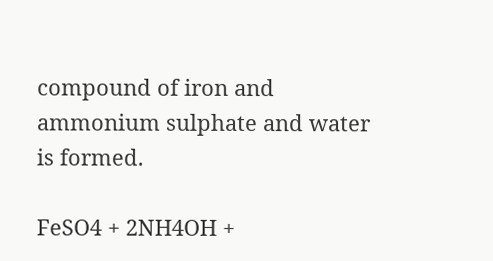compound of iron and ammonium sulphate and water is formed.

FeSO4 + 2NH4OH +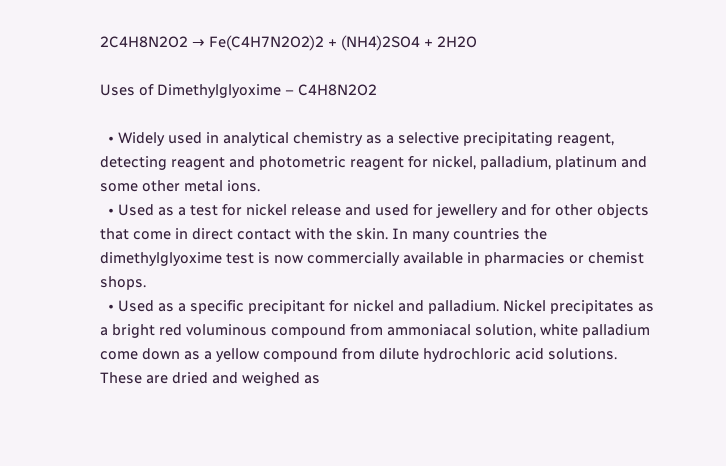2C4H8N2O2 → Fe(C4H7N2O2)2 + (NH4)2SO4 + 2H2O

Uses of Dimethylglyoxime – C4H8N2O2

  • Widely used in analytical chemistry as a selective precipitating reagent, detecting reagent and photometric reagent for nickel, palladium, platinum and some other metal ions.
  • Used as a test for nickel release and used for jewellery and for other objects that come in direct contact with the skin. In many countries the dimethylglyoxime test is now commercially available in pharmacies or chemist shops.
  • Used as a specific precipitant for nickel and palladium. Nickel precipitates as a bright red voluminous compound from ammoniacal solution, white palladium come down as a yellow compound from dilute hydrochloric acid solutions. These are dried and weighed as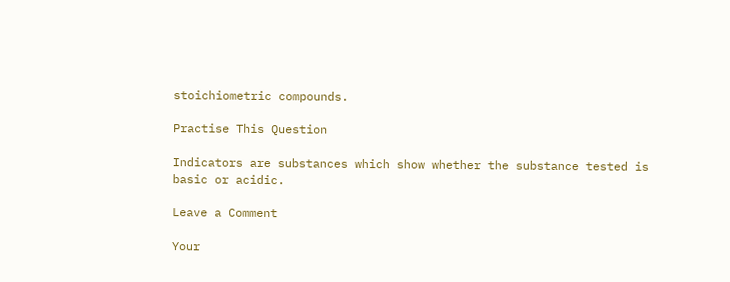stoichiometric compounds.

Practise This Question

Indicators are substances which show whether the substance tested is basic or acidic.

Leave a Comment

Your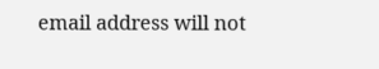email address will not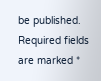be published. Required fields are marked *